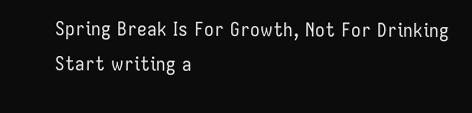Spring Break Is For Growth, Not For Drinking
Start writing a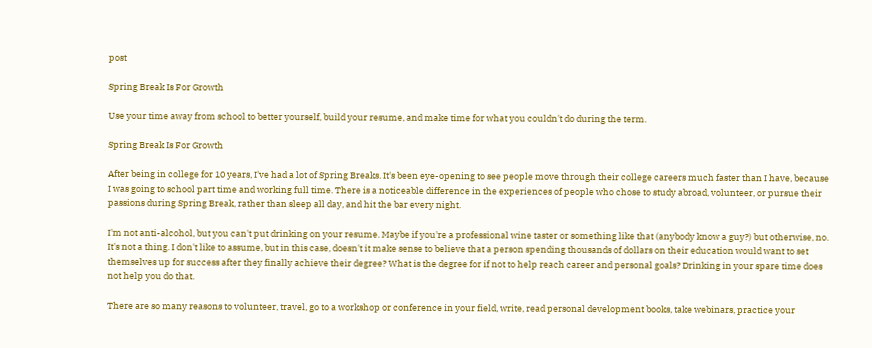post

Spring Break Is For Growth

Use your time away from school to better yourself, build your resume, and make time for what you couldn't do during the term.

Spring Break Is For Growth

After being in college for 10 years, I've had a lot of Spring Breaks. It's been eye-opening to see people move through their college careers much faster than I have, because I was going to school part time and working full time. There is a noticeable difference in the experiences of people who chose to study abroad, volunteer, or pursue their passions during Spring Break, rather than sleep all day, and hit the bar every night.

I'm not anti-alcohol, but you can't put drinking on your resume. Maybe if you're a professional wine taster or something like that (anybody know a guy?) but otherwise, no. It's not a thing. I don't like to assume, but in this case, doesn't it make sense to believe that a person spending thousands of dollars on their education would want to set themselves up for success after they finally achieve their degree? What is the degree for if not to help reach career and personal goals? Drinking in your spare time does not help you do that.

There are so many reasons to volunteer, travel, go to a workshop or conference in your field, write, read personal development books, take webinars, practice your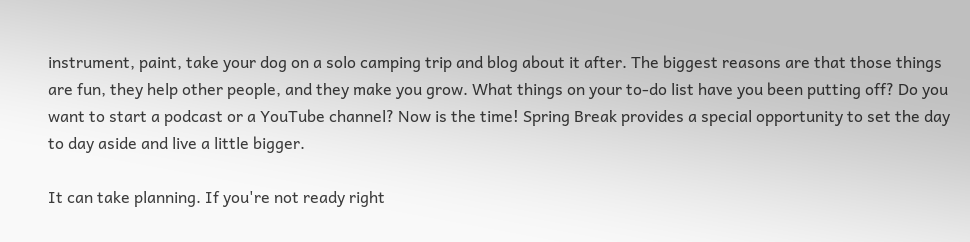instrument, paint, take your dog on a solo camping trip and blog about it after. The biggest reasons are that those things are fun, they help other people, and they make you grow. What things on your to-do list have you been putting off? Do you want to start a podcast or a YouTube channel? Now is the time! Spring Break provides a special opportunity to set the day to day aside and live a little bigger.

It can take planning. If you're not ready right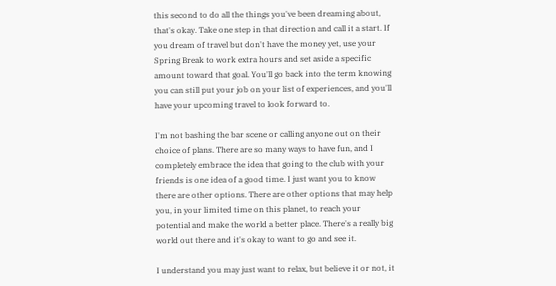this second to do all the things you've been dreaming about, that's okay. Take one step in that direction and call it a start. If you dream of travel but don't have the money yet, use your Spring Break to work extra hours and set aside a specific amount toward that goal. You'll go back into the term knowing you can still put your job on your list of experiences, and you'll have your upcoming travel to look forward to.

I'm not bashing the bar scene or calling anyone out on their choice of plans. There are so many ways to have fun, and I completely embrace the idea that going to the club with your friends is one idea of a good time. I just want you to know there are other options. There are other options that may help you, in your limited time on this planet, to reach your potential and make the world a better place. There's a really big world out there and it's okay to want to go and see it.

I understand you may just want to relax, but believe it or not, it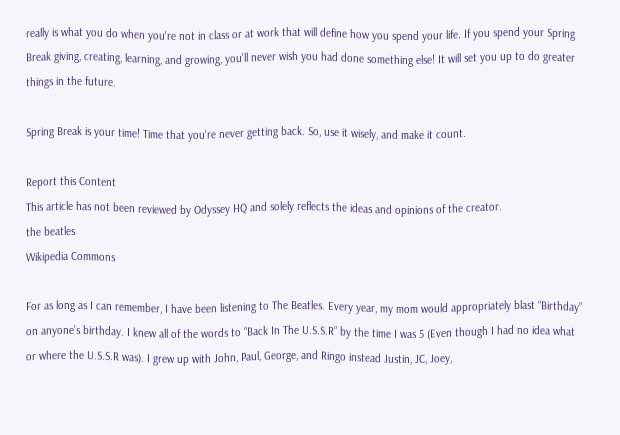really is what you do when you're not in class or at work that will define how you spend your life. If you spend your Spring Break giving, creating, learning, and growing, you'll never wish you had done something else! It will set you up to do greater things in the future.

Spring Break is your time! Time that you're never getting back. So, use it wisely, and make it count.

Report this Content
This article has not been reviewed by Odyssey HQ and solely reflects the ideas and opinions of the creator.
the beatles
Wikipedia Commons

For as long as I can remember, I have been listening to The Beatles. Every year, my mom would appropriately blast “Birthday” on anyone’s birthday. I knew all of the words to “Back In The U.S.S.R” by the time I was 5 (Even though I had no idea what or where the U.S.S.R was). I grew up with John, Paul, George, and Ringo instead Justin, JC, Joey,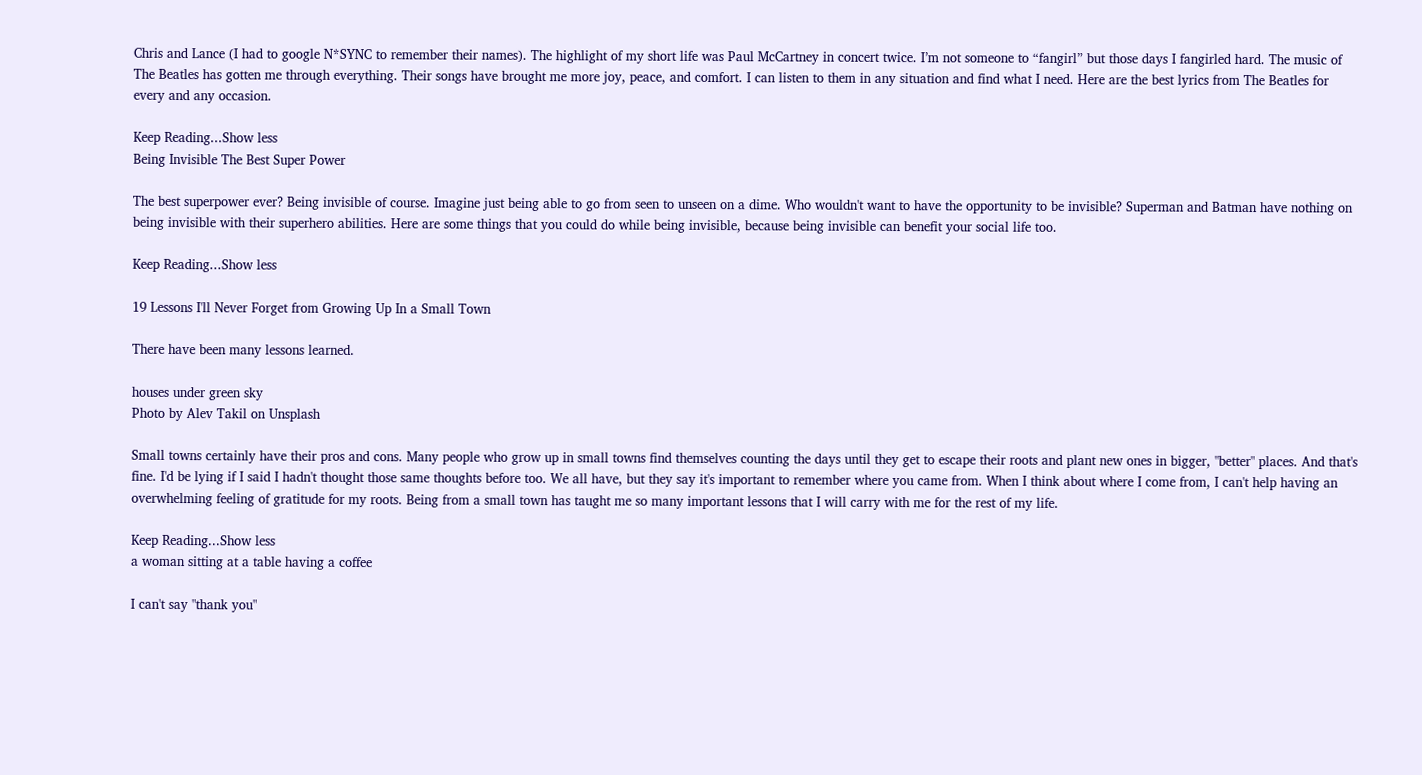Chris and Lance (I had to google N*SYNC to remember their names). The highlight of my short life was Paul McCartney in concert twice. I’m not someone to “fangirl” but those days I fangirled hard. The music of The Beatles has gotten me through everything. Their songs have brought me more joy, peace, and comfort. I can listen to them in any situation and find what I need. Here are the best lyrics from The Beatles for every and any occasion.

Keep Reading...Show less
Being Invisible The Best Super Power

The best superpower ever? Being invisible of course. Imagine just being able to go from seen to unseen on a dime. Who wouldn't want to have the opportunity to be invisible? Superman and Batman have nothing on being invisible with their superhero abilities. Here are some things that you could do while being invisible, because being invisible can benefit your social life too.

Keep Reading...Show less

19 Lessons I'll Never Forget from Growing Up In a Small Town

There have been many lessons learned.

houses under green sky
Photo by Alev Takil on Unsplash

Small towns certainly have their pros and cons. Many people who grow up in small towns find themselves counting the days until they get to escape their roots and plant new ones in bigger, "better" places. And that's fine. I'd be lying if I said I hadn't thought those same thoughts before too. We all have, but they say it's important to remember where you came from. When I think about where I come from, I can't help having an overwhelming feeling of gratitude for my roots. Being from a small town has taught me so many important lessons that I will carry with me for the rest of my life.

Keep Reading...Show less
a woman sitting at a table having a coffee

I can't say "thank you"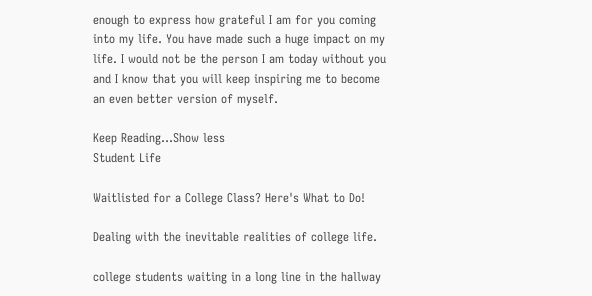enough to express how grateful I am for you coming into my life. You have made such a huge impact on my life. I would not be the person I am today without you and I know that you will keep inspiring me to become an even better version of myself.

Keep Reading...Show less
Student Life

Waitlisted for a College Class? Here's What to Do!

Dealing with the inevitable realities of college life.

college students waiting in a long line in the hallway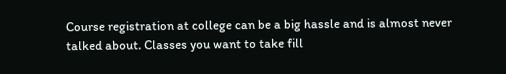Course registration at college can be a big hassle and is almost never talked about. Classes you want to take fill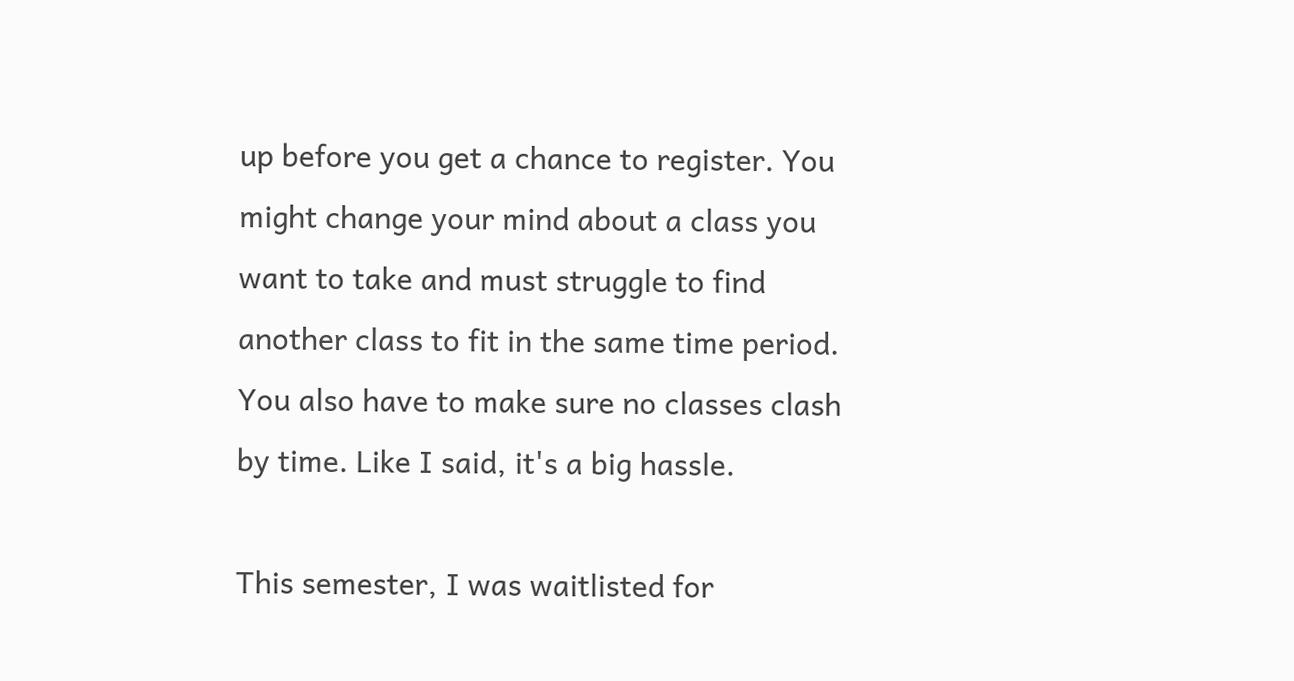up before you get a chance to register. You might change your mind about a class you want to take and must struggle to find another class to fit in the same time period. You also have to make sure no classes clash by time. Like I said, it's a big hassle.

This semester, I was waitlisted for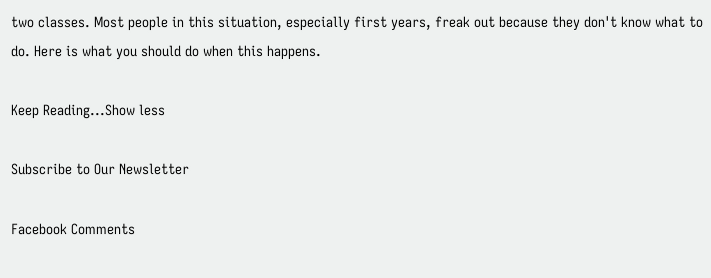two classes. Most people in this situation, especially first years, freak out because they don't know what to do. Here is what you should do when this happens.

Keep Reading...Show less

Subscribe to Our Newsletter

Facebook Comments